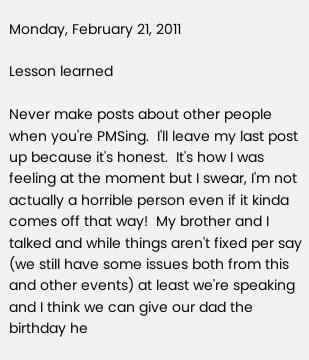Monday, February 21, 2011

Lesson learned

Never make posts about other people when you're PMSing.  I'll leave my last post up because it's honest.  It's how I was feeling at the moment but I swear, I'm not actually a horrible person even if it kinda comes off that way!  My brother and I talked and while things aren't fixed per say (we still have some issues both from this and other events) at least we're speaking and I think we can give our dad the birthday he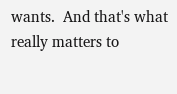wants.  And that's what really matters to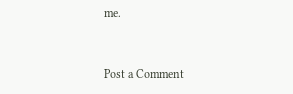me.


Post a Comment